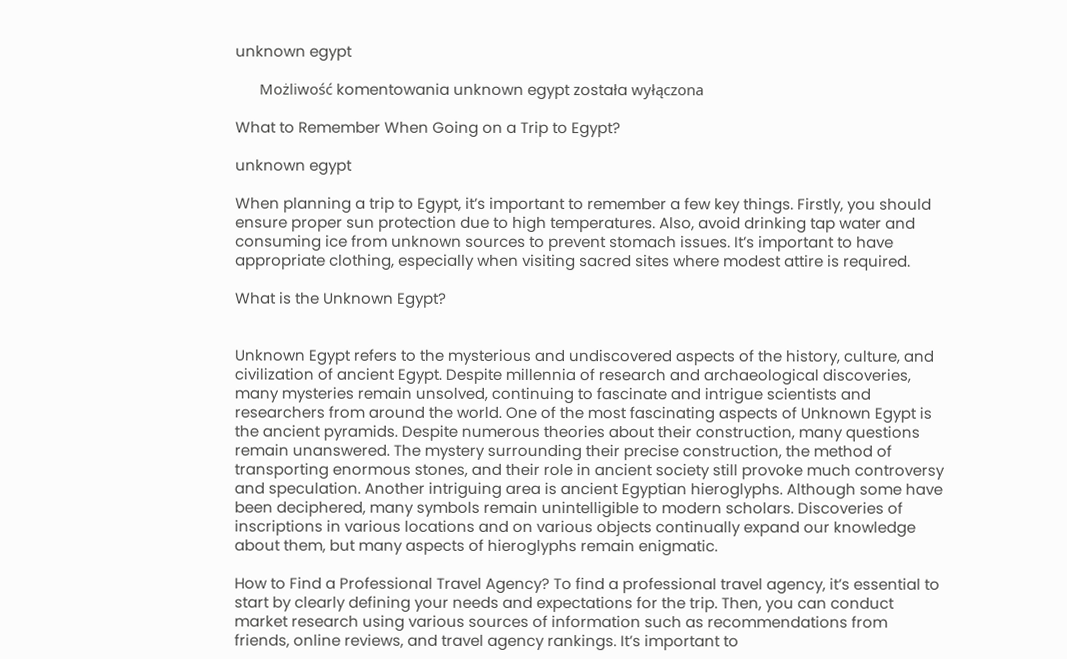unknown egypt

      Możliwość komentowania unknown egypt została wyłączona

What to Remember When Going on a Trip to Egypt?

unknown egypt

When planning a trip to Egypt, it’s important to remember a few key things. Firstly, you should ensure proper sun protection due to high temperatures. Also, avoid drinking tap water and consuming ice from unknown sources to prevent stomach issues. It’s important to have appropriate clothing, especially when visiting sacred sites where modest attire is required.

What is the Unknown Egypt?


Unknown Egypt refers to the mysterious and undiscovered aspects of the history, culture, and civilization of ancient Egypt. Despite millennia of research and archaeological discoveries, many mysteries remain unsolved, continuing to fascinate and intrigue scientists and researchers from around the world. One of the most fascinating aspects of Unknown Egypt is the ancient pyramids. Despite numerous theories about their construction, many questions remain unanswered. The mystery surrounding their precise construction, the method of transporting enormous stones, and their role in ancient society still provoke much controversy and speculation. Another intriguing area is ancient Egyptian hieroglyphs. Although some have been deciphered, many symbols remain unintelligible to modern scholars. Discoveries of inscriptions in various locations and on various objects continually expand our knowledge about them, but many aspects of hieroglyphs remain enigmatic.

How to Find a Professional Travel Agency? To find a professional travel agency, it’s essential to start by clearly defining your needs and expectations for the trip. Then, you can conduct market research using various sources of information such as recommendations from friends, online reviews, and travel agency rankings. It’s important to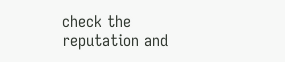check the reputation and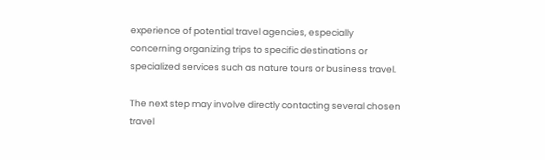experience of potential travel agencies, especially concerning organizing trips to specific destinations or specialized services such as nature tours or business travel.

The next step may involve directly contacting several chosen travel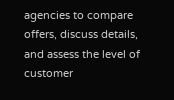agencies to compare offers, discuss details, and assess the level of customer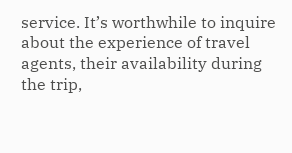service. It’s worthwhile to inquire about the experience of travel agents, their availability during the trip,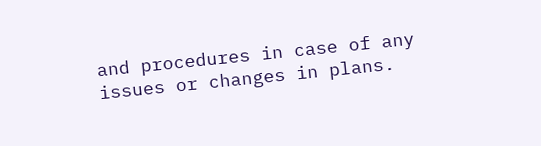and procedures in case of any issues or changes in plans.